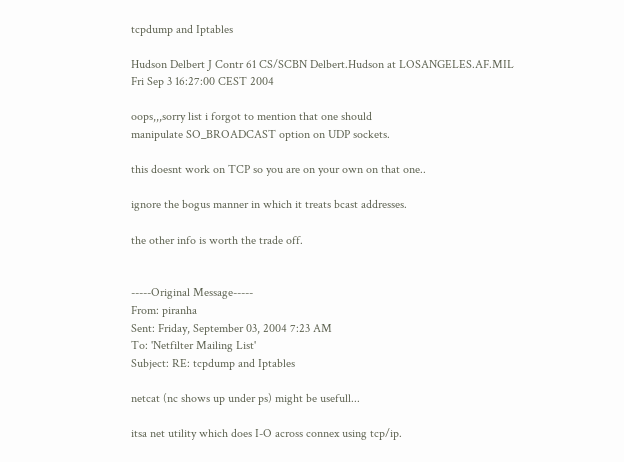tcpdump and Iptables

Hudson Delbert J Contr 61 CS/SCBN Delbert.Hudson at LOSANGELES.AF.MIL
Fri Sep 3 16:27:00 CEST 2004

oops,,,sorry list i forgot to mention that one should
manipulate SO_BROADCAST option on UDP sockets.

this doesnt work on TCP so you are on your own on that one..

ignore the bogus manner in which it treats bcast addresses.

the other info is worth the trade off.


-----Original Message-----
From: piranha
Sent: Friday, September 03, 2004 7:23 AM
To: 'Netfilter Mailing List'
Subject: RE: tcpdump and Iptables

netcat (nc shows up under ps) might be usefull...

itsa net utility which does I-O across connex using tcp/ip.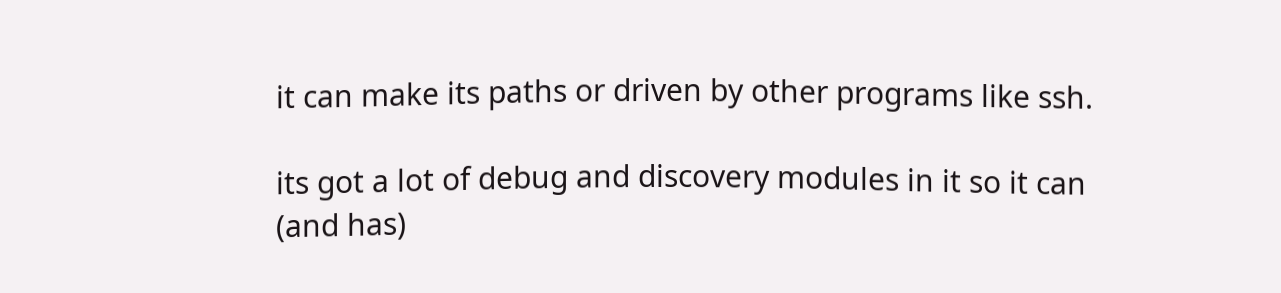it can make its paths or driven by other programs like ssh.

its got a lot of debug and discovery modules in it so it can (and has)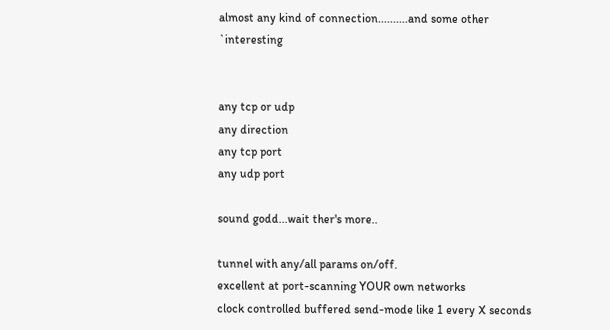almost any kind of connection..........and some other `interesting


any tcp or udp
any direction
any tcp port
any udp port

sound godd...wait ther's more..

tunnel with any/all params on/off.
excellent at port-scanning YOUR own networks
clock controlled buffered send-mode like 1 every X seconds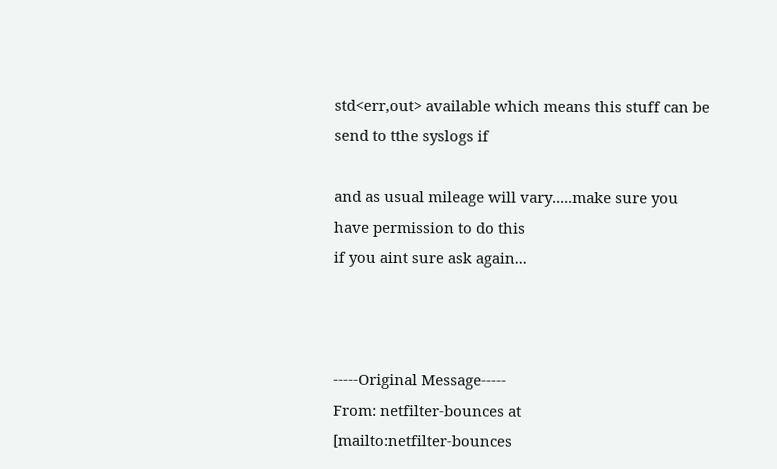std<err,out> available which means this stuff can be send to tthe syslogs if

and as usual mileage will vary.....make sure you have permission to do this
if you aint sure ask again...



-----Original Message-----
From: netfilter-bounces at
[mailto:netfilter-bounces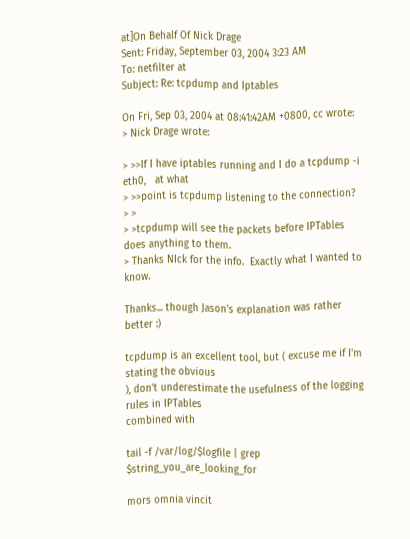at]On Behalf Of Nick Drage
Sent: Friday, September 03, 2004 3:23 AM
To: netfilter at
Subject: Re: tcpdump and Iptables

On Fri, Sep 03, 2004 at 08:41:42AM +0800, cc wrote:
> Nick Drage wrote:

> >>If I have iptables running and I do a tcpdump -i eth0,   at what
> >>point is tcpdump listening to the connection?
> >
> >tcpdump will see the packets before IPTables does anything to them.
> Thanks NIck for the info.  Exactly what I wanted to know.

Thanks... though Jason's explanation was rather better :)

tcpdump is an excellent tool, but ( excuse me if I'm stating the obvious
), don't underestimate the usefulness of the logging rules in IPTables
combined with

tail -f /var/log/$logfile | grep $string_you_are_looking_for

mors omnia vincit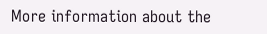More information about the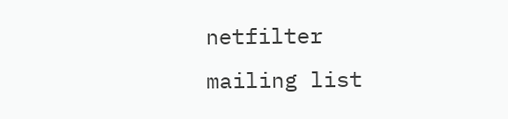netfilter mailing list